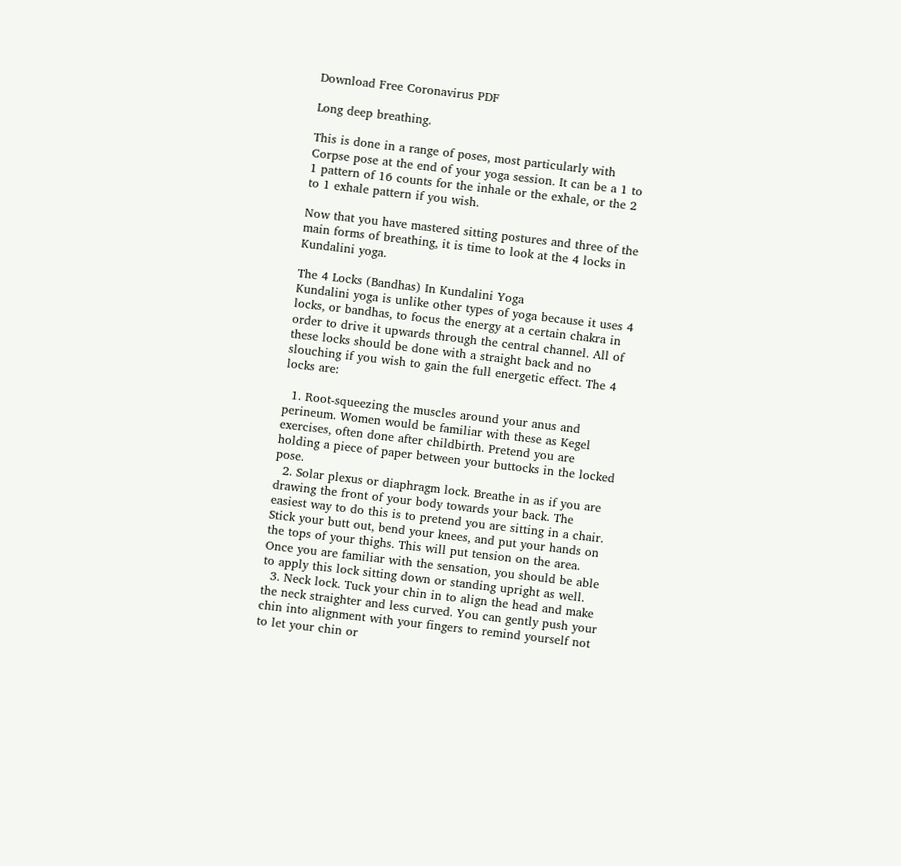Download Free Coronavirus PDF

Long deep breathing.

This is done in a range of poses, most particularly with Corpse pose at the end of your yoga session. It can be a 1 to 1 pattern of 16 counts for the inhale or the exhale, or the 2 to 1 exhale pattern if you wish.

Now that you have mastered sitting postures and three of the main forms of breathing, it is time to look at the 4 locks in Kundalini yoga.

The 4 Locks (Bandhas) In Kundalini Yoga
Kundalini yoga is unlike other types of yoga because it uses 4 locks, or bandhas, to focus the energy at a certain chakra in order to drive it upwards through the central channel. All of these locks should be done with a straight back and no slouching if you wish to gain the full energetic effect. The 4 locks are:

  1. Root-squeezing the muscles around your anus and perineum. Women would be familiar with these as Kegel exercises, often done after childbirth. Pretend you are holding a piece of paper between your buttocks in the locked pose.
  2. Solar plexus or diaphragm lock. Breathe in as if you are drawing the front of your body towards your back. The easiest way to do this is to pretend you are sitting in a chair. Stick your butt out, bend your knees, and put your hands on the tops of your thighs. This will put tension on the area. Once you are familiar with the sensation, you should be able to apply this lock sitting down or standing upright as well.
  3. Neck lock. Tuck your chin in to align the head and make the neck straighter and less curved. You can gently push your chin into alignment with your fingers to remind yourself not to let your chin or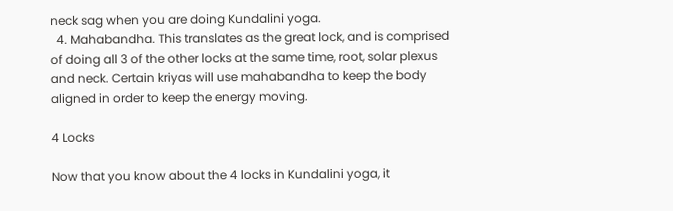neck sag when you are doing Kundalini yoga.
  4. Mahabandha. This translates as the great lock, and is comprised of doing all 3 of the other locks at the same time, root, solar plexus and neck. Certain kriyas will use mahabandha to keep the body aligned in order to keep the energy moving.

4 Locks

Now that you know about the 4 locks in Kundalini yoga, it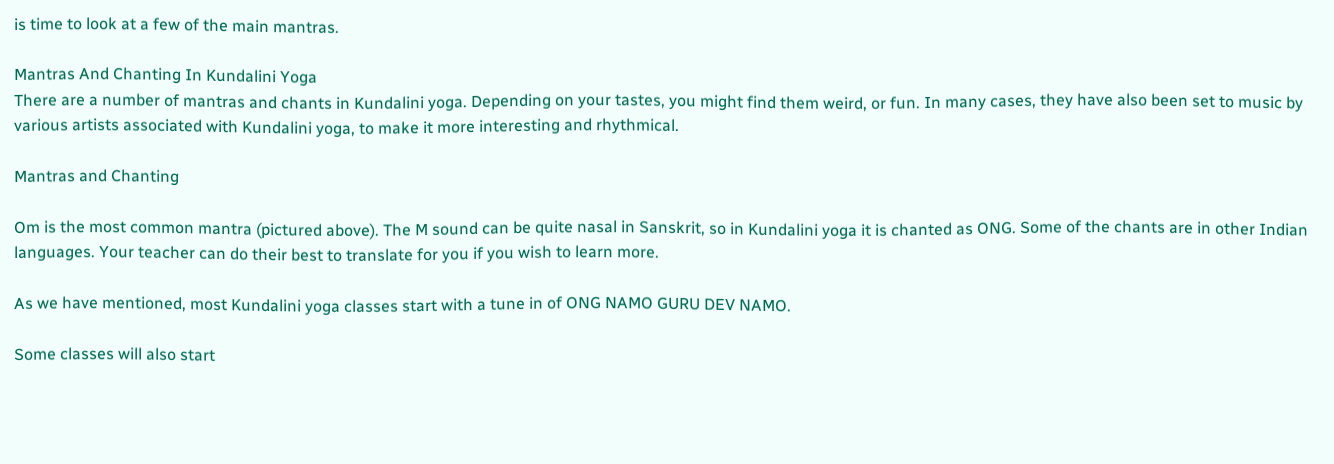is time to look at a few of the main mantras.

Mantras And Chanting In Kundalini Yoga
There are a number of mantras and chants in Kundalini yoga. Depending on your tastes, you might find them weird, or fun. In many cases, they have also been set to music by various artists associated with Kundalini yoga, to make it more interesting and rhythmical.

Mantras and Chanting

Om is the most common mantra (pictured above). The M sound can be quite nasal in Sanskrit, so in Kundalini yoga it is chanted as ONG. Some of the chants are in other Indian languages. Your teacher can do their best to translate for you if you wish to learn more.

As we have mentioned, most Kundalini yoga classes start with a tune in of ONG NAMO GURU DEV NAMO.

Some classes will also start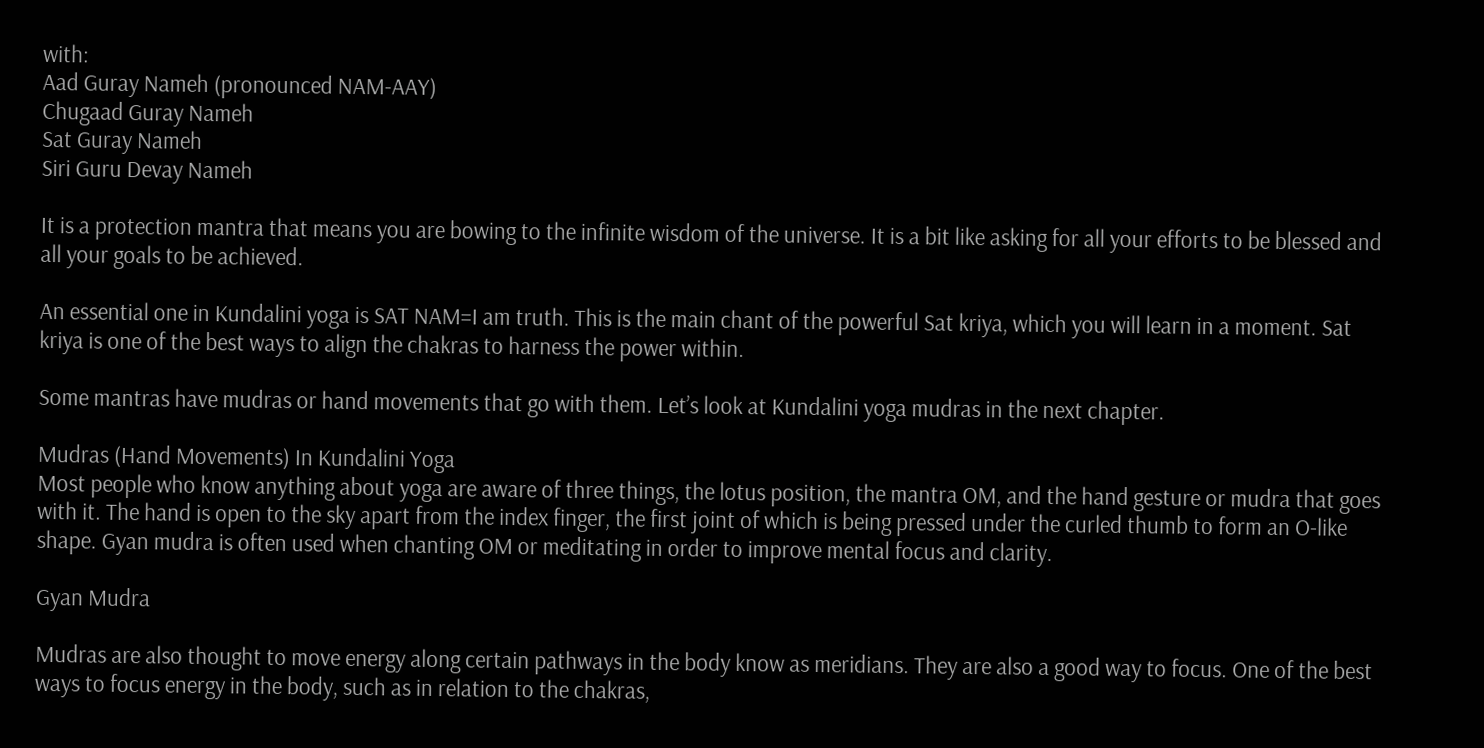with:
Aad Guray Nameh (pronounced NAM-AAY)
Chugaad Guray Nameh
Sat Guray Nameh
Siri Guru Devay Nameh

It is a protection mantra that means you are bowing to the infinite wisdom of the universe. It is a bit like asking for all your efforts to be blessed and all your goals to be achieved.

An essential one in Kundalini yoga is SAT NAM=I am truth. This is the main chant of the powerful Sat kriya, which you will learn in a moment. Sat kriya is one of the best ways to align the chakras to harness the power within.

Some mantras have mudras or hand movements that go with them. Let’s look at Kundalini yoga mudras in the next chapter.

Mudras (Hand Movements) In Kundalini Yoga
Most people who know anything about yoga are aware of three things, the lotus position, the mantra OM, and the hand gesture or mudra that goes with it. The hand is open to the sky apart from the index finger, the first joint of which is being pressed under the curled thumb to form an O-like shape. Gyan mudra is often used when chanting OM or meditating in order to improve mental focus and clarity.

Gyan Mudra

Mudras are also thought to move energy along certain pathways in the body know as meridians. They are also a good way to focus. One of the best ways to focus energy in the body, such as in relation to the chakras,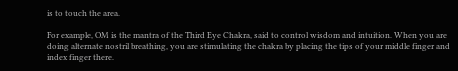is to touch the area.

For example, OM is the mantra of the Third Eye Chakra, said to control wisdom and intuition. When you are doing alternate nostril breathing, you are stimulating the chakra by placing the tips of your middle finger and index finger there.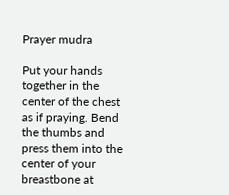Prayer mudra

Put your hands together in the center of the chest as if praying. Bend the thumbs and press them into the center of your breastbone at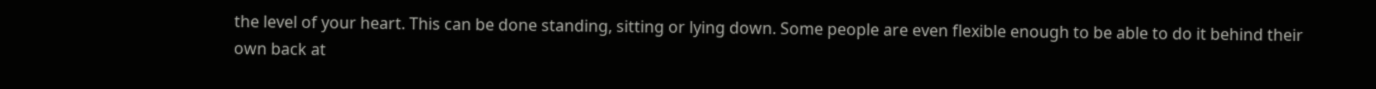the level of your heart. This can be done standing, sitting or lying down. Some people are even flexible enough to be able to do it behind their own back at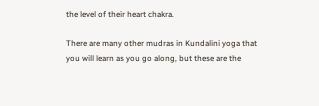the level of their heart chakra.

There are many other mudras in Kundalini yoga that you will learn as you go along, but these are the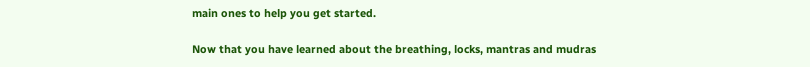main ones to help you get started.

Now that you have learned about the breathing, locks, mantras and mudras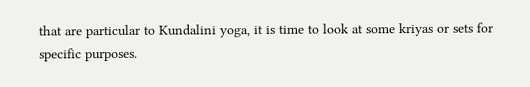that are particular to Kundalini yoga, it is time to look at some kriyas or sets for specific purposes.